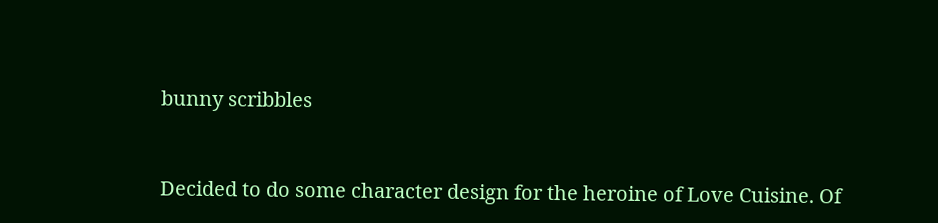bunny scribbles


Decided to do some character design for the heroine of Love Cuisine. Of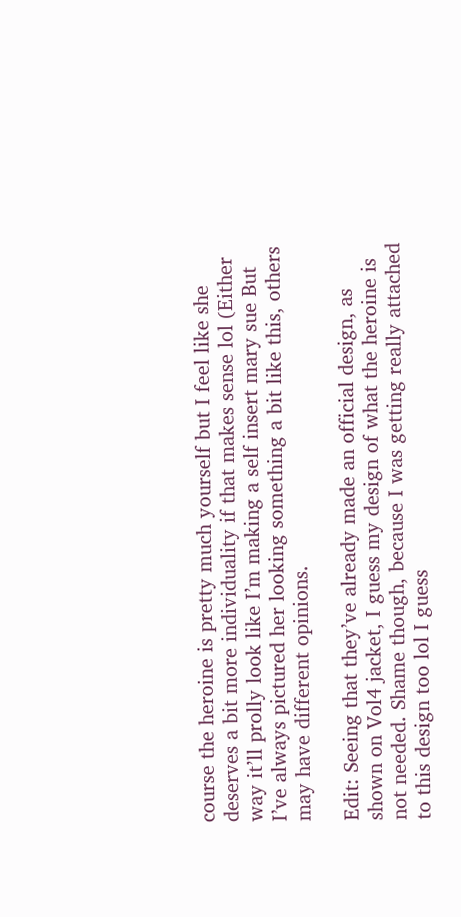course the heroine is pretty much yourself but I feel like she deserves a bit more individuality if that makes sense lol (Either way it’ll prolly look like I’m making a self insert mary sue But I’ve always pictured her looking something a bit like this, others may have different opinions.

Edit: Seeing that they’ve already made an official design, as shown on Vol4 jacket, I guess my design of what the heroine is not needed. Shame though, because I was getting really attached to this design too lol I guess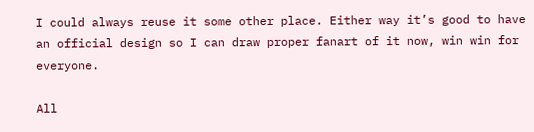I could always reuse it some other place. Either way it’s good to have an official design so I can draw proper fanart of it now, win win for everyone.

All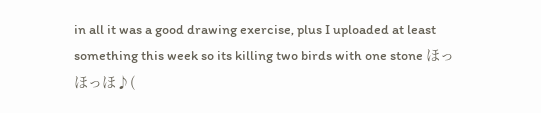in all it was a good drawing exercise, plus I uploaded at least something this week so its killing two birds with one stone ほっほっほ♪(